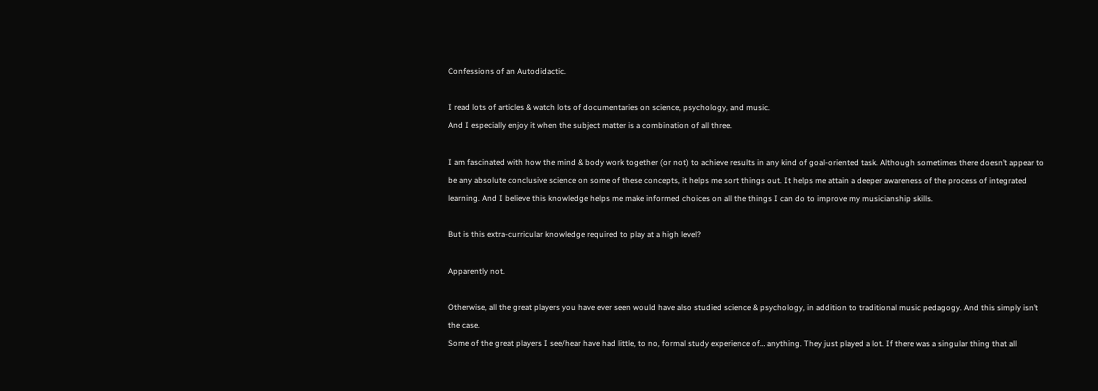Confessions of an Autodidactic.

I read lots of articles & watch lots of documentaries on science, psychology, and music.
And I especially enjoy it when the subject matter is a combination of all three.

I am fascinated with how the mind & body work together (or not) to achieve results in any kind of goal-oriented task. Although sometimes there doesn’t appear to be any absolute conclusive science on some of these concepts, it helps me sort things out. It helps me attain a deeper awareness of the process of integrated learning. And I believe this knowledge helps me make informed choices on all the things I can do to improve my musicianship skills.

But is this extra-curricular knowledge required to play at a high level?

Apparently not.

Otherwise, all the great players you have ever seen would have also studied science & psychology, in addition to traditional music pedagogy. And this simply isn’t the case.
Some of the great players I see/hear have had little, to no, formal study experience of… anything. They just played a lot. If there was a singular thing that all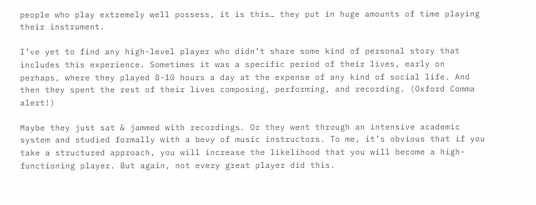people who play extremely well possess, it is this… they put in huge amounts of time playing their instrument.

I’ve yet to find any high-level player who didn’t share some kind of personal story that includes this experience. Sometimes it was a specific period of their lives, early on perhaps, where they played 8-10 hours a day at the expense of any kind of social life. And then they spent the rest of their lives composing, performing, and recording. (Oxford Comma alert!)

Maybe they just sat & jammed with recordings. Or they went through an intensive academic system and studied formally with a bevy of music instructors. To me, it’s obvious that if you take a structured approach, you will increase the likelihood that you will become a high-functioning player. But again, not every great player did this.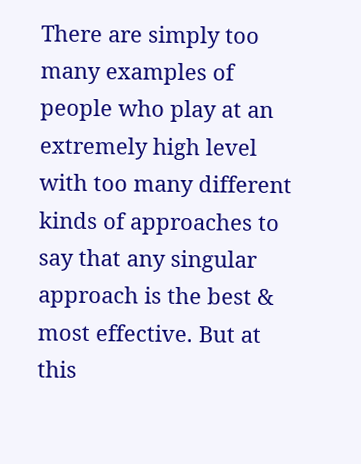There are simply too many examples of people who play at an extremely high level with too many different kinds of approaches to say that any singular approach is the best & most effective. But at this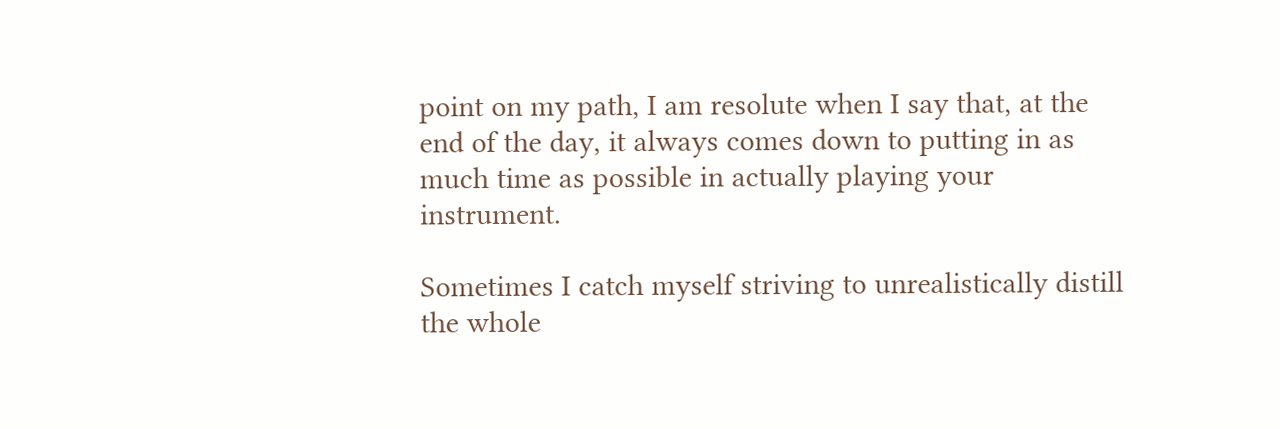point on my path, I am resolute when I say that, at the end of the day, it always comes down to putting in as much time as possible in actually playing your instrument.

Sometimes I catch myself striving to unrealistically distill the whole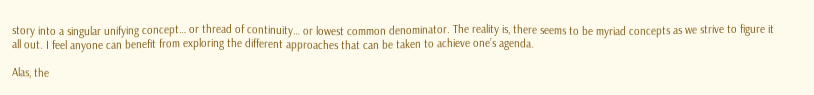story into a singular unifying concept… or thread of continuity… or lowest common denominator. The reality is, there seems to be myriad concepts as we strive to figure it all out. I feel anyone can benefit from exploring the different approaches that can be taken to achieve one’s agenda.

Alas, the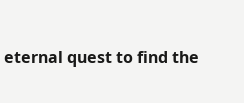eternal quest to find the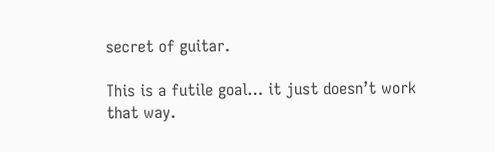secret of guitar.

This is a futile goal… it just doesn’t work that way.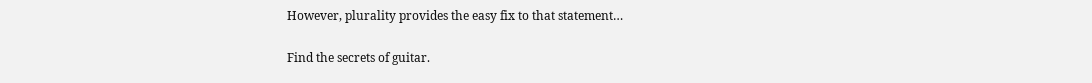However, plurality provides the easy fix to that statement…

Find the secrets of guitar.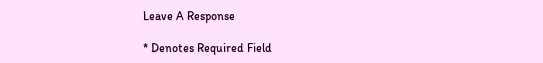Leave A Response

* Denotes Required Field